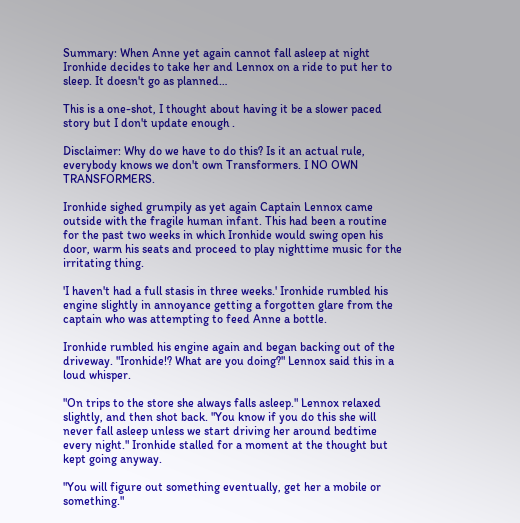Summary: When Anne yet again cannot fall asleep at night Ironhide decides to take her and Lennox on a ride to put her to sleep. It doesn't go as planned…

This is a one-shot, I thought about having it be a slower paced story but I don't update enough .

Disclaimer: Why do we have to do this? Is it an actual rule, everybody knows we don't own Transformers. I NO OWN TRANSFORMERS.

Ironhide sighed grumpily as yet again Captain Lennox came outside with the fragile human infant. This had been a routine for the past two weeks in which Ironhide would swing open his door, warm his seats and proceed to play nighttime music for the irritating thing.

'I haven't had a full stasis in three weeks.' Ironhide rumbled his engine slightly in annoyance getting a forgotten glare from the captain who was attempting to feed Anne a bottle.

Ironhide rumbled his engine again and began backing out of the driveway. "Ironhide!? What are you doing?" Lennox said this in a loud whisper.

"On trips to the store she always falls asleep." Lennox relaxed slightly, and then shot back. "You know if you do this she will never fall asleep unless we start driving her around bedtime every night." Ironhide stalled for a moment at the thought but kept going anyway.

"You will figure out something eventually, get her a mobile or something."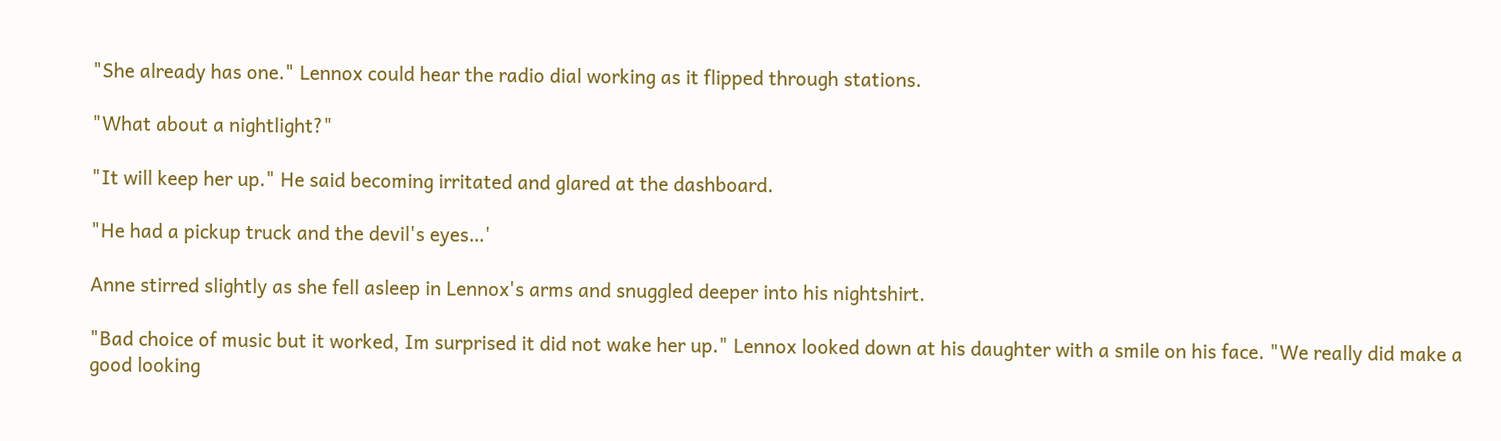"She already has one." Lennox could hear the radio dial working as it flipped through stations.

"What about a nightlight?"

"It will keep her up." He said becoming irritated and glared at the dashboard.

"He had a pickup truck and the devil's eyes…'

Anne stirred slightly as she fell asleep in Lennox's arms and snuggled deeper into his nightshirt.

"Bad choice of music but it worked, Im surprised it did not wake her up." Lennox looked down at his daughter with a smile on his face. "We really did make a good looking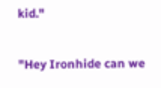kid."

"Hey Ironhide can we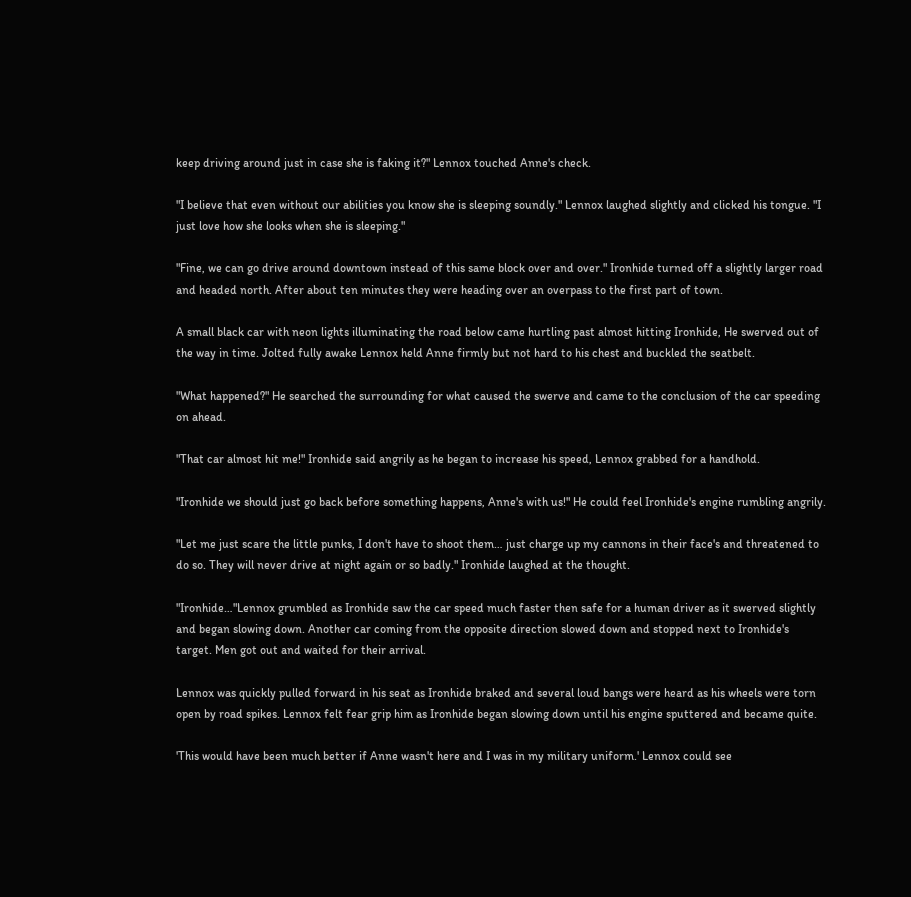keep driving around just in case she is faking it?" Lennox touched Anne's check.

"I believe that even without our abilities you know she is sleeping soundly." Lennox laughed slightly and clicked his tongue. "I just love how she looks when she is sleeping."

"Fine, we can go drive around downtown instead of this same block over and over." Ironhide turned off a slightly larger road and headed north. After about ten minutes they were heading over an overpass to the first part of town.

A small black car with neon lights illuminating the road below came hurtling past almost hitting Ironhide, He swerved out of the way in time. Jolted fully awake Lennox held Anne firmly but not hard to his chest and buckled the seatbelt.

"What happened?" He searched the surrounding for what caused the swerve and came to the conclusion of the car speeding on ahead.

"That car almost hit me!" Ironhide said angrily as he began to increase his speed, Lennox grabbed for a handhold.

"Ironhide we should just go back before something happens, Anne's with us!" He could feel Ironhide's engine rumbling angrily.

"Let me just scare the little punks, I don't have to shoot them… just charge up my cannons in their face's and threatened to do so. They will never drive at night again or so badly." Ironhide laughed at the thought.

"Ironhide…"Lennox grumbled as Ironhide saw the car speed much faster then safe for a human driver as it swerved slightly and began slowing down. Another car coming from the opposite direction slowed down and stopped next to Ironhide's target. Men got out and waited for their arrival.

Lennox was quickly pulled forward in his seat as Ironhide braked and several loud bangs were heard as his wheels were torn open by road spikes. Lennox felt fear grip him as Ironhide began slowing down until his engine sputtered and became quite.

'This would have been much better if Anne wasn't here and I was in my military uniform.' Lennox could see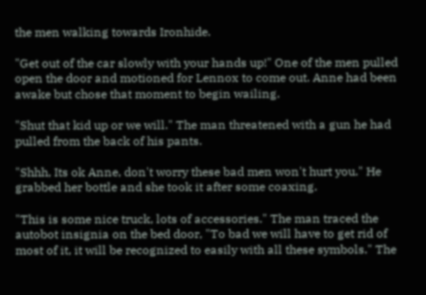the men walking towards Ironhide.

"Get out of the car slowly with your hands up!" One of the men pulled open the door and motioned for Lennox to come out. Anne had been awake but chose that moment to begin wailing.

"Shut that kid up or we will." The man threatened with a gun he had pulled from the back of his pants.

"Shhh, Its ok Anne, don't worry these bad men won't hurt you." He grabbed her bottle and she took it after some coaxing.

"This is some nice truck, lots of accessories." The man traced the autobot insignia on the bed door, "To bad we will have to get rid of most of it, it will be recognized to easily with all these symbols." The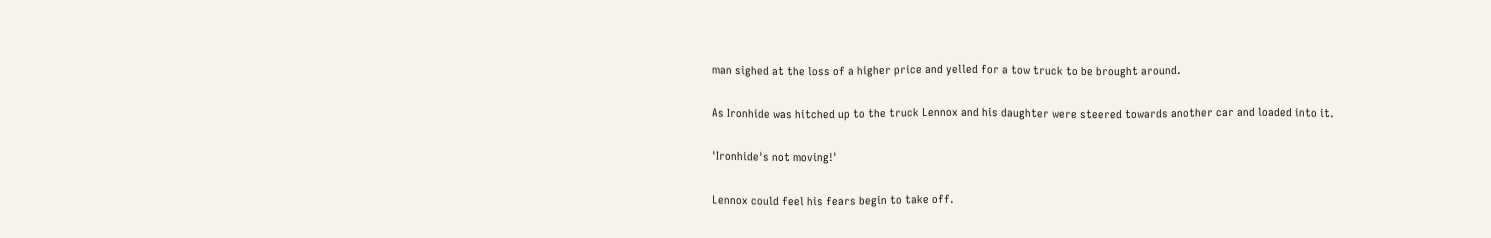man sighed at the loss of a higher price and yelled for a tow truck to be brought around.

As Ironhide was hitched up to the truck Lennox and his daughter were steered towards another car and loaded into it.

'Ironhide's not moving!'

Lennox could feel his fears begin to take off.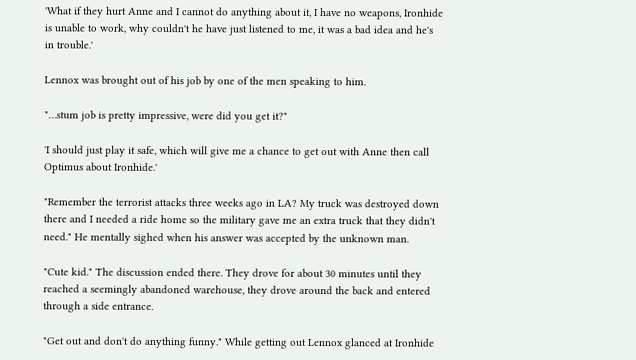'What if they hurt Anne and I cannot do anything about it, I have no weapons, Ironhide is unable to work, why couldn't he have just listened to me, it was a bad idea and he's in trouble.'

Lennox was brought out of his job by one of the men speaking to him.

"…stum job is pretty impressive, were did you get it?"

'I should just play it safe, which will give me a chance to get out with Anne then call Optimus about Ironhide.'

"Remember the terrorist attacks three weeks ago in LA? My truck was destroyed down there and I needed a ride home so the military gave me an extra truck that they didn't need." He mentally sighed when his answer was accepted by the unknown man.

"Cute kid." The discussion ended there. They drove for about 30 minutes until they reached a seemingly abandoned warehouse, they drove around the back and entered through a side entrance.

"Get out and don't do anything funny." While getting out Lennox glanced at Ironhide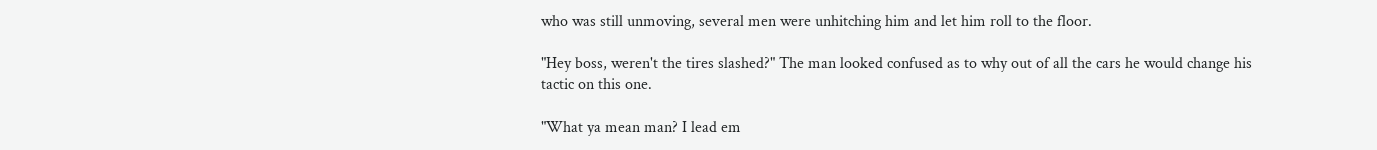who was still unmoving, several men were unhitching him and let him roll to the floor.

"Hey boss, weren't the tires slashed?" The man looked confused as to why out of all the cars he would change his tactic on this one.

"What ya mean man? I lead em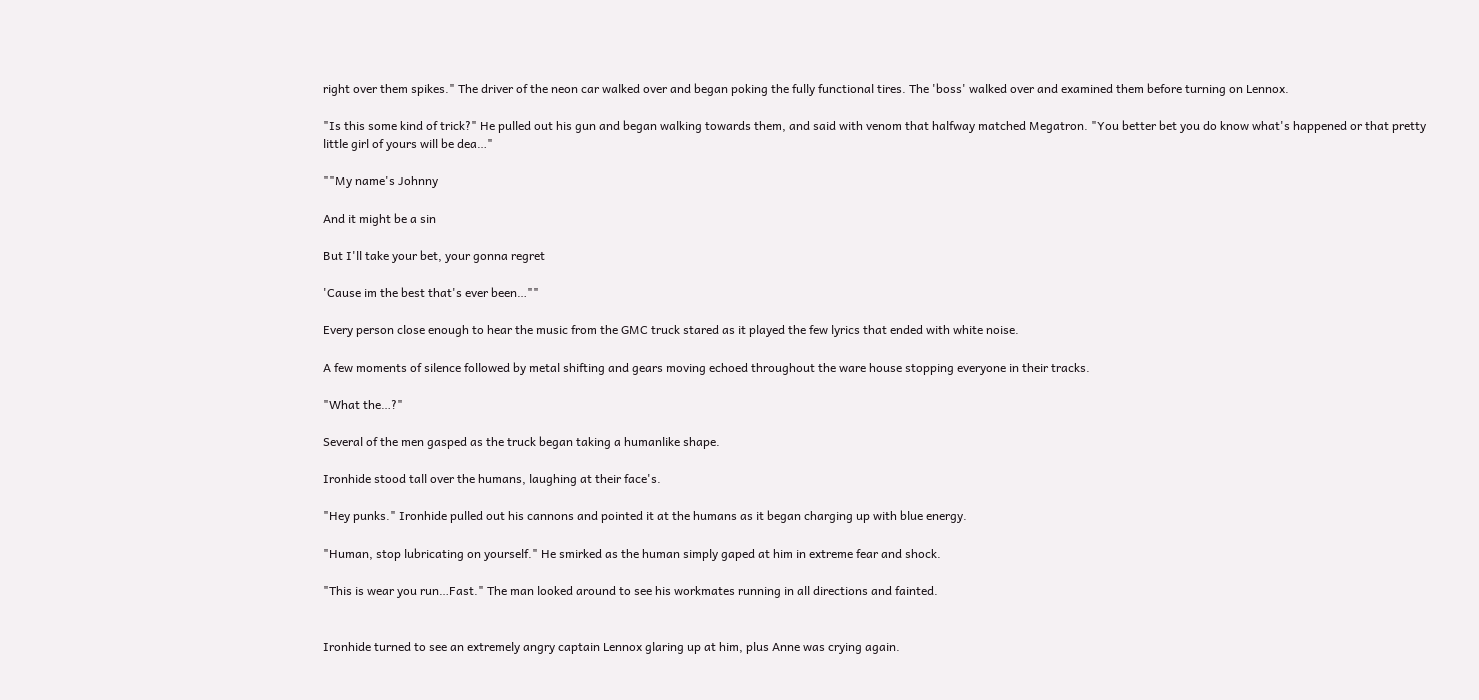right over them spikes." The driver of the neon car walked over and began poking the fully functional tires. The 'boss' walked over and examined them before turning on Lennox.

"Is this some kind of trick?" He pulled out his gun and began walking towards them, and said with venom that halfway matched Megatron. "You better bet you do know what's happened or that pretty little girl of yours will be dea…"

""My name's Johnny

And it might be a sin

But I'll take your bet, your gonna regret

'Cause im the best that's ever been…""

Every person close enough to hear the music from the GMC truck stared as it played the few lyrics that ended with white noise.

A few moments of silence followed by metal shifting and gears moving echoed throughout the ware house stopping everyone in their tracks.

"What the…?"

Several of the men gasped as the truck began taking a humanlike shape.

Ironhide stood tall over the humans, laughing at their face's.

"Hey punks." Ironhide pulled out his cannons and pointed it at the humans as it began charging up with blue energy.

"Human, stop lubricating on yourself." He smirked as the human simply gaped at him in extreme fear and shock.

"This is wear you run…Fast." The man looked around to see his workmates running in all directions and fainted.


Ironhide turned to see an extremely angry captain Lennox glaring up at him, plus Anne was crying again.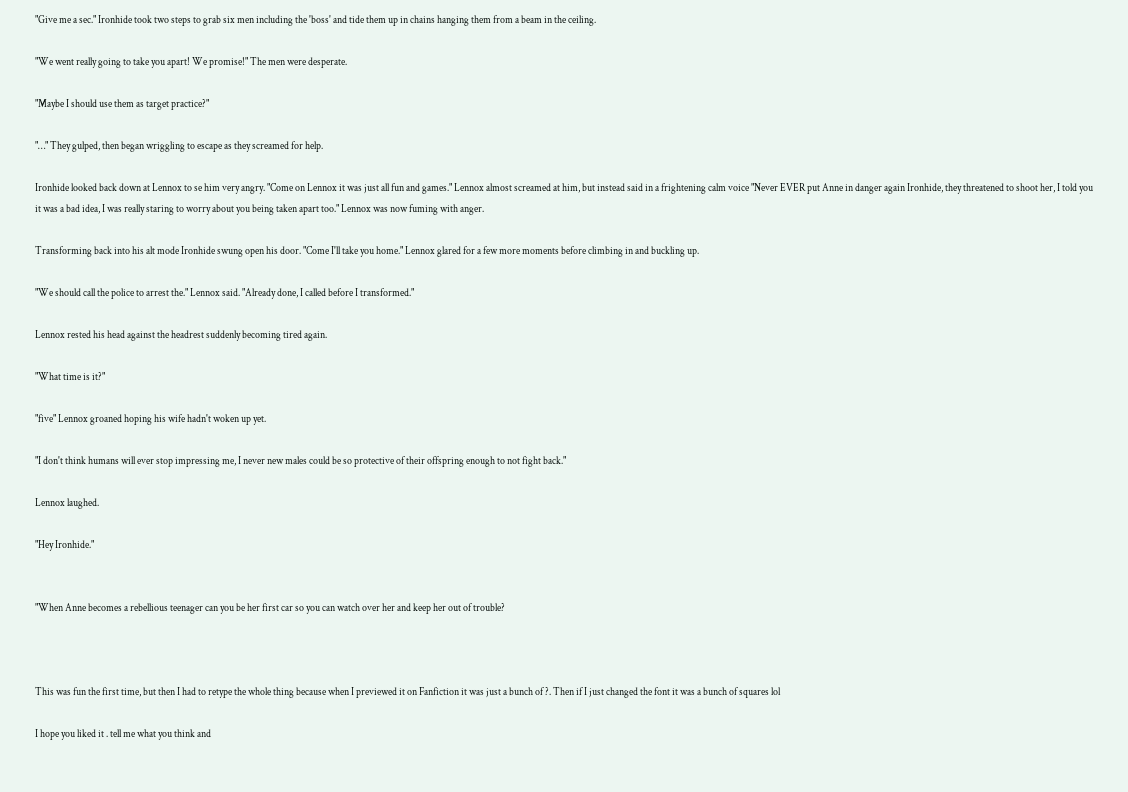"Give me a sec." Ironhide took two steps to grab six men including the 'boss' and tide them up in chains hanging them from a beam in the ceiling.

"We went really going to take you apart! We promise!" The men were desperate.

"Maybe I should use them as target practice?"

"…" They gulped, then began wriggling to escape as they screamed for help.

Ironhide looked back down at Lennox to se him very angry. "Come on Lennox it was just all fun and games." Lennox almost screamed at him, but instead said in a frightening calm voice "Never EVER put Anne in danger again Ironhide, they threatened to shoot her, I told you it was a bad idea, I was really staring to worry about you being taken apart too." Lennox was now fuming with anger.

Transforming back into his alt mode Ironhide swung open his door. "Come I'll take you home." Lennox glared for a few more moments before climbing in and buckling up.

"We should call the police to arrest the." Lennox said. "Already done, I called before I transformed."

Lennox rested his head against the headrest suddenly becoming tired again.

"What time is it?"

"five" Lennox groaned hoping his wife hadn't woken up yet.

"I don't think humans will ever stop impressing me, I never new males could be so protective of their offspring enough to not fight back."

Lennox laughed.

"Hey Ironhide."


"When Anne becomes a rebellious teenager can you be her first car so you can watch over her and keep her out of trouble?



This was fun the first time, but then I had to retype the whole thing because when I previewed it on Fanfiction it was just a bunch of ?. Then if I just changed the font it was a bunch of squares lol

I hope you liked it . tell me what you think and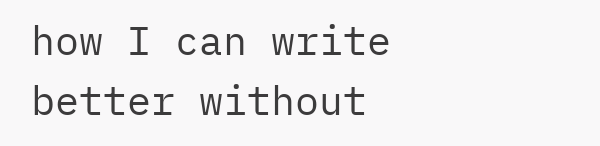how I can write better without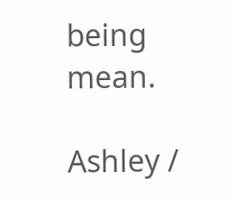being mean.

Ashley /